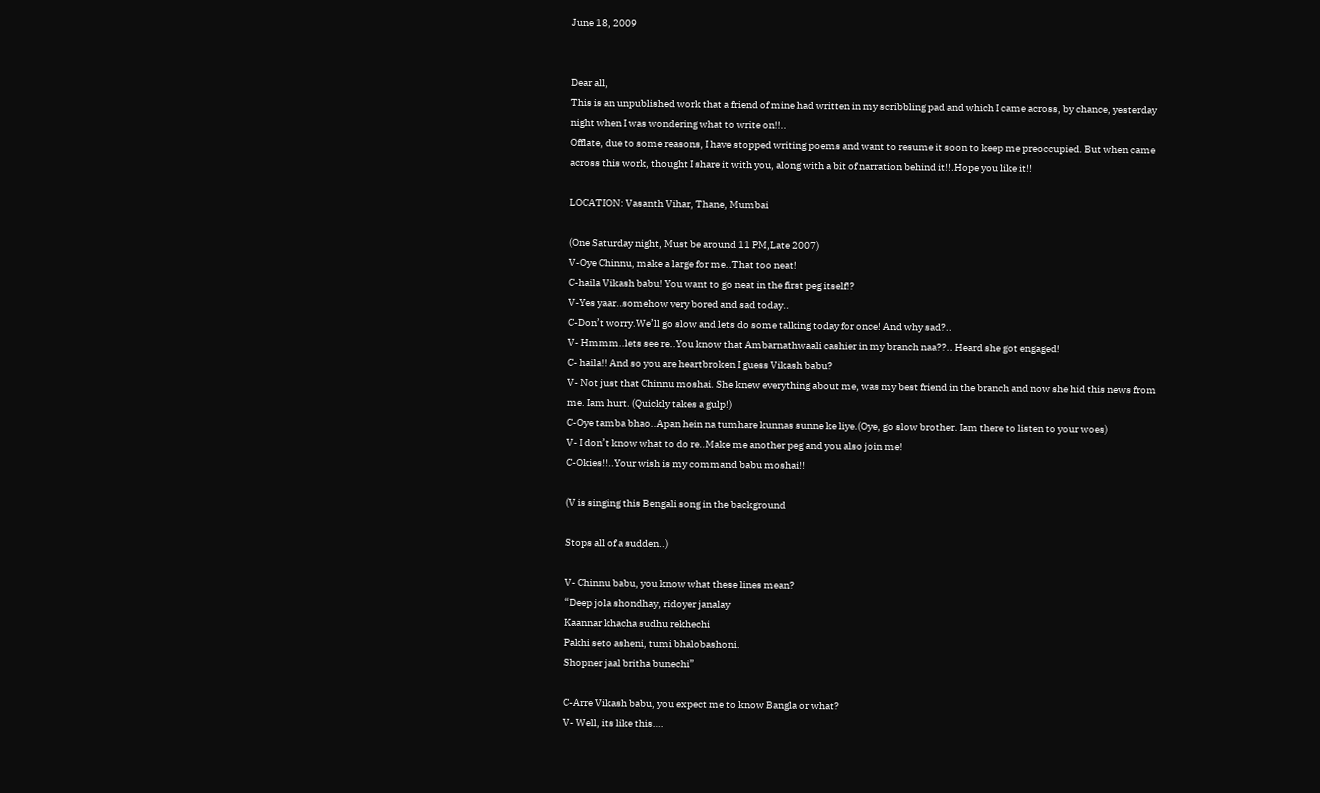June 18, 2009


Dear all,
This is an unpublished work that a friend of mine had written in my scribbling pad and which I came across, by chance, yesterday night when I was wondering what to write on!!..
Offlate, due to some reasons, I have stopped writing poems and want to resume it soon to keep me preoccupied. But when came across this work, thought I share it with you, along with a bit of narration behind it!!.Hope you like it!!

LOCATION: Vasanth Vihar, Thane, Mumbai

(One Saturday night, Must be around 11 PM,Late 2007)
V-Oye Chinnu, make a large for me..That too neat!
C-haila Vikash babu! You want to go neat in the first peg itself!?
V-Yes yaar..somehow very bored and sad today..
C-Don’t worry.We’ll go slow and lets do some talking today for once! And why sad?..
V- Hmmm..lets see re..You know that Ambarnathwaali cashier in my branch naa??.. Heard she got engaged!
C- haila!! And so you are heartbroken I guess Vikash babu?
V- Not just that Chinnu moshai. She knew everything about me, was my best friend in the branch and now she hid this news from me. Iam hurt. (Quickly takes a gulp!)
C-Oye tamba bhao..Apan hein na tumhare kunnas sunne ke liye.(Oye, go slow brother. Iam there to listen to your woes)
V- I don’t know what to do re..Make me another peg and you also join me!
C-Okies!!..Your wish is my command babu moshai!!

(V is singing this Bengali song in the background

Stops all of a sudden..)

V- Chinnu babu, you know what these lines mean?
“Deep jola shondhay, ridoyer janalay
Kaannar khacha sudhu rekhechi
Pakhi seto asheni, tumi bhalobashoni.
Shopner jaal britha bunechi”

C-Arre Vikash babu, you expect me to know Bangla or what?
V- Well, its like this….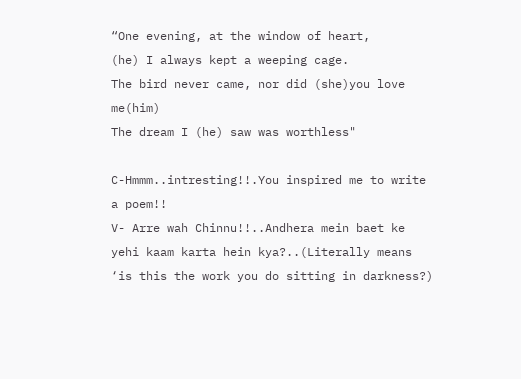“One evening, at the window of heart,
(he) I always kept a weeping cage.
The bird never came, nor did (she)you love me(him)
The dream I (he) saw was worthless"

C-Hmmm..intresting!!.You inspired me to write a poem!!
V- Arre wah Chinnu!!..Andhera mein baet ke yehi kaam karta hein kya?..(Literally means ‘is this the work you do sitting in darkness?)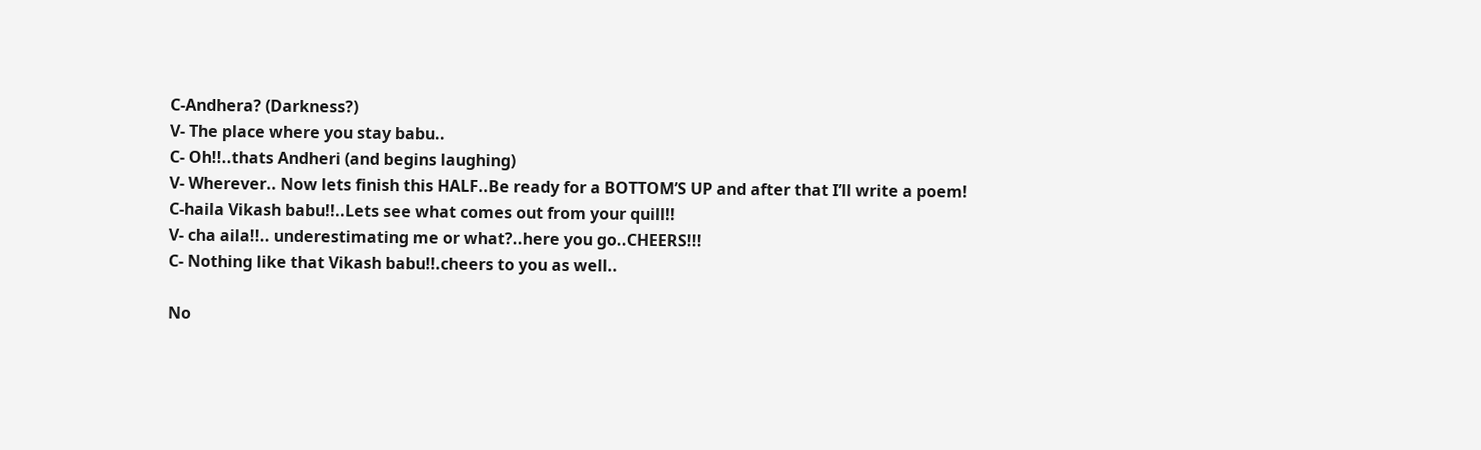C-Andhera? (Darkness?)
V- The place where you stay babu..
C- Oh!!..thats Andheri (and begins laughing)
V- Wherever.. Now lets finish this HALF..Be ready for a BOTTOM’S UP and after that I’ll write a poem!
C-haila Vikash babu!!..Lets see what comes out from your quill!!
V- cha aila!!.. underestimating me or what?..here you go..CHEERS!!!
C- Nothing like that Vikash babu!!.cheers to you as well..

No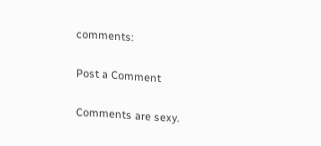comments:

Post a Comment

Comments are sexy.